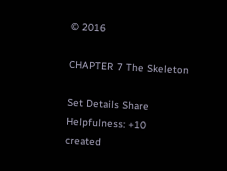© 2016

CHAPTER 7 The Skeleton

Set Details Share
Helpfulness: +10
created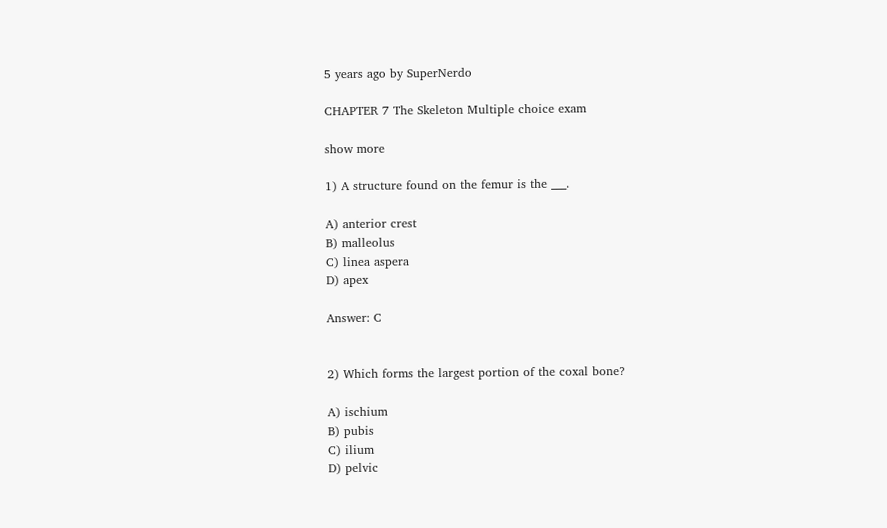5 years ago by SuperNerdo

CHAPTER 7 The Skeleton Multiple choice exam

show more

1) A structure found on the femur is the ___.

A) anterior crest
B) malleolus
C) linea aspera
D) apex

Answer: C


2) Which forms the largest portion of the coxal bone?

A) ischium
B) pubis
C) ilium
D) pelvic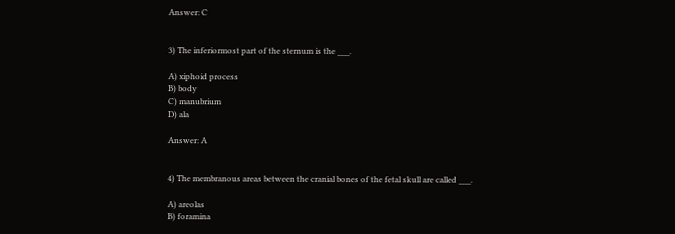Answer: C


3) The inferiormost part of the sternum is the ___.

A) xiphoid process
B) body
C) manubrium
D) ala

Answer: A


4) The membranous areas between the cranial bones of the fetal skull are called ___.

A) areolas
B) foramina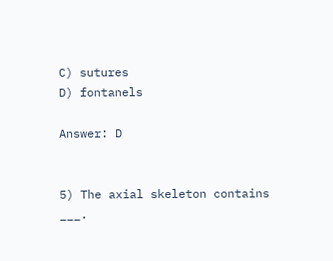C) sutures
D) fontanels

Answer: D


5) The axial skeleton contains ___.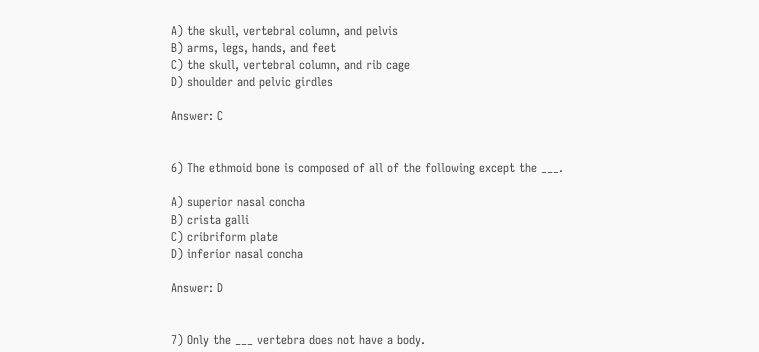A) the skull, vertebral column, and pelvis
B) arms, legs, hands, and feet
C) the skull, vertebral column, and rib cage
D) shoulder and pelvic girdles

Answer: C


6) The ethmoid bone is composed of all of the following except the ___.

A) superior nasal concha
B) crista galli
C) cribriform plate
D) inferior nasal concha

Answer: D


7) Only the ___ vertebra does not have a body.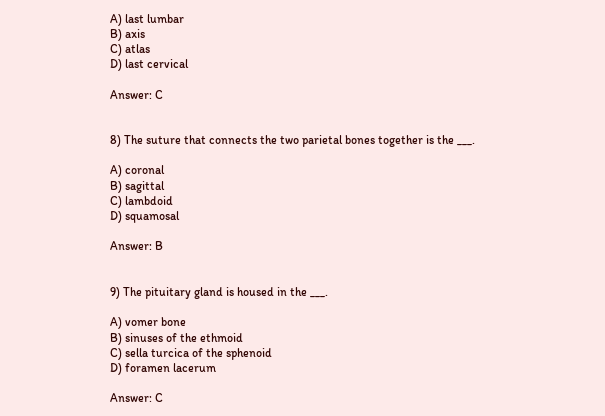A) last lumbar
B) axis
C) atlas
D) last cervical

Answer: C


8) The suture that connects the two parietal bones together is the ___.

A) coronal
B) sagittal
C) lambdoid
D) squamosal

Answer: B


9) The pituitary gland is housed in the ___.

A) vomer bone
B) sinuses of the ethmoid
C) sella turcica of the sphenoid
D) foramen lacerum

Answer: C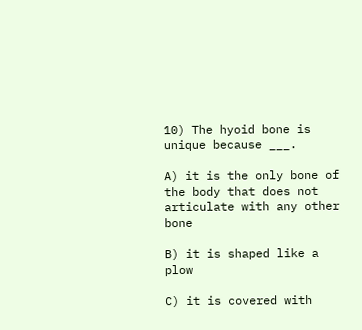10) The hyoid bone is unique because ___.

A) it is the only bone of the body that does not articulate with any other bone

B) it is shaped like a plow

C) it is covered with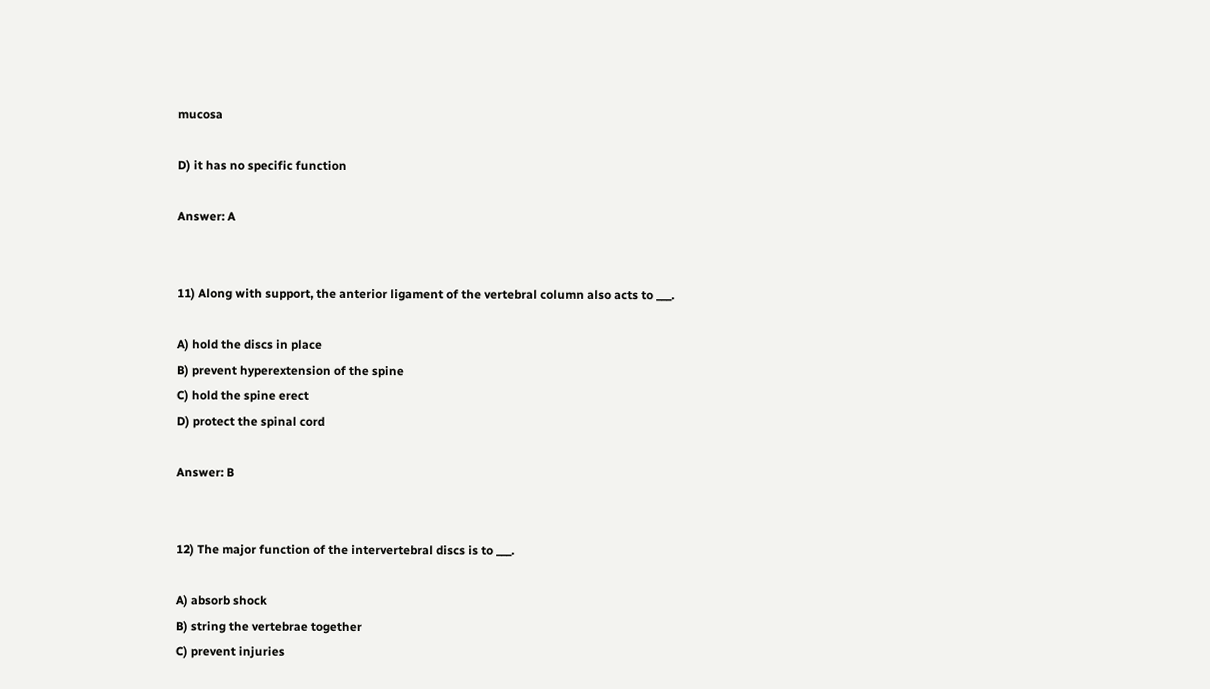mucosa

D) it has no specific function

Answer: A


11) Along with support, the anterior ligament of the vertebral column also acts to ___.

A) hold the discs in place
B) prevent hyperextension of the spine
C) hold the spine erect
D) protect the spinal cord

Answer: B


12) The major function of the intervertebral discs is to ___.

A) absorb shock
B) string the vertebrae together
C) prevent injuries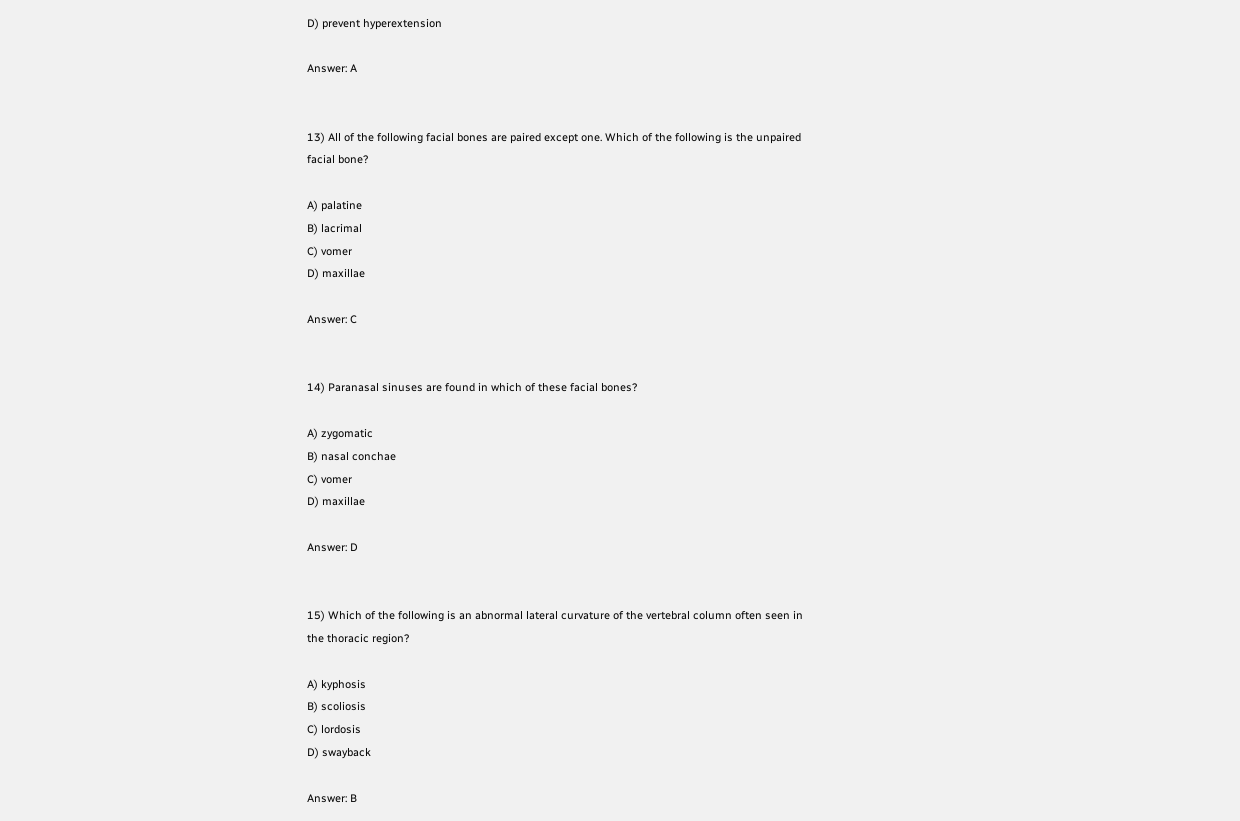D) prevent hyperextension

Answer: A


13) All of the following facial bones are paired except one. Which of the following is the unpaired
facial bone?

A) palatine
B) lacrimal
C) vomer
D) maxillae

Answer: C


14) Paranasal sinuses are found in which of these facial bones?

A) zygomatic
B) nasal conchae
C) vomer
D) maxillae

Answer: D


15) Which of the following is an abnormal lateral curvature of the vertebral column often seen in
the thoracic region?

A) kyphosis
B) scoliosis
C) lordosis
D) swayback

Answer: B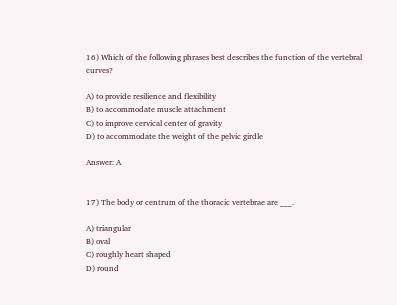16) Which of the following phrases best describes the function of the vertebral curves?

A) to provide resilience and flexibility
B) to accommodate muscle attachment
C) to improve cervical center of gravity
D) to accommodate the weight of the pelvic girdle

Answer: A


17) The body or centrum of the thoracic vertebrae are ___.

A) triangular
B) oval
C) roughly heart shaped
D) round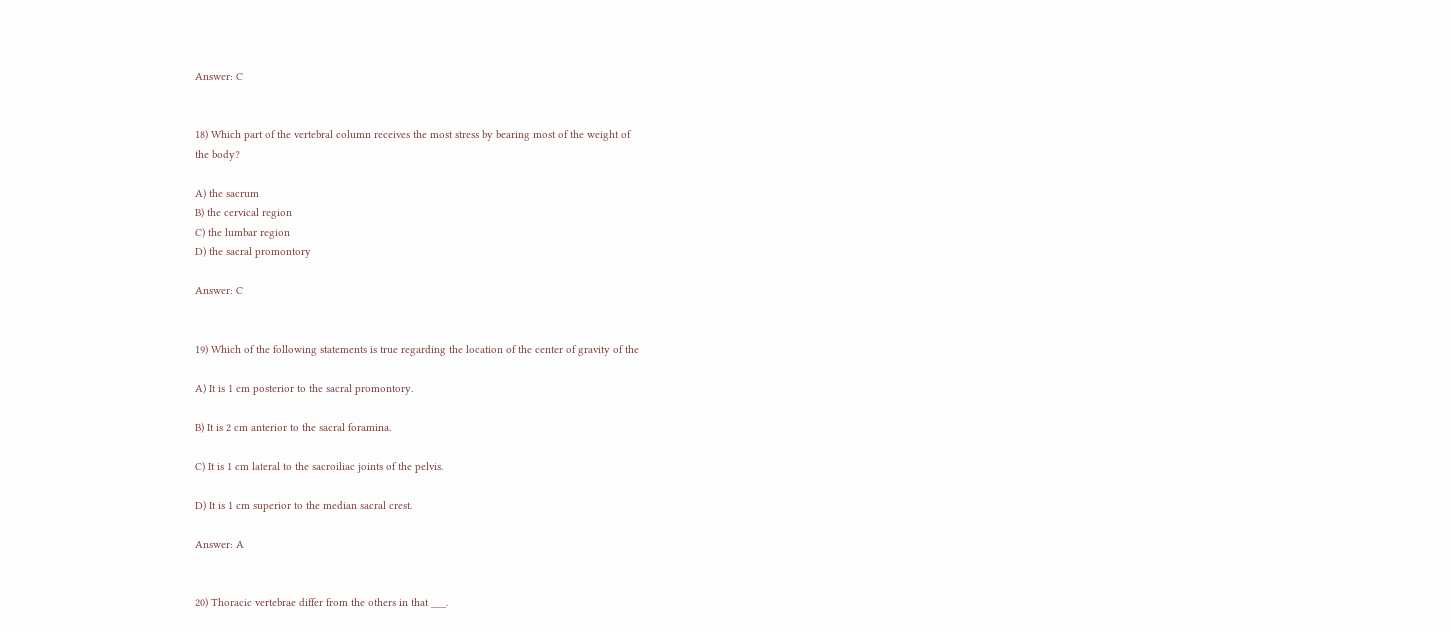Answer: C


18) Which part of the vertebral column receives the most stress by bearing most of the weight of
the body?

A) the sacrum
B) the cervical region
C) the lumbar region
D) the sacral promontory

Answer: C


19) Which of the following statements is true regarding the location of the center of gravity of the

A) It is 1 cm posterior to the sacral promontory.

B) It is 2 cm anterior to the sacral foramina.

C) It is 1 cm lateral to the sacroiliac joints of the pelvis.

D) It is 1 cm superior to the median sacral crest.

Answer: A


20) Thoracic vertebrae differ from the others in that ___.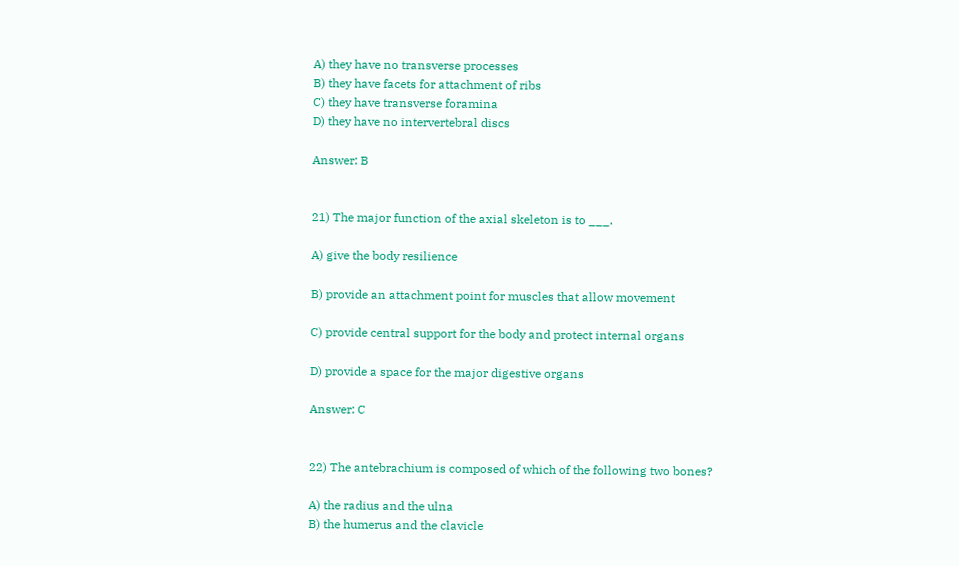A) they have no transverse processes
B) they have facets for attachment of ribs
C) they have transverse foramina
D) they have no intervertebral discs

Answer: B


21) The major function of the axial skeleton is to ___.

A) give the body resilience

B) provide an attachment point for muscles that allow movement

C) provide central support for the body and protect internal organs

D) provide a space for the major digestive organs

Answer: C


22) The antebrachium is composed of which of the following two bones?

A) the radius and the ulna
B) the humerus and the clavicle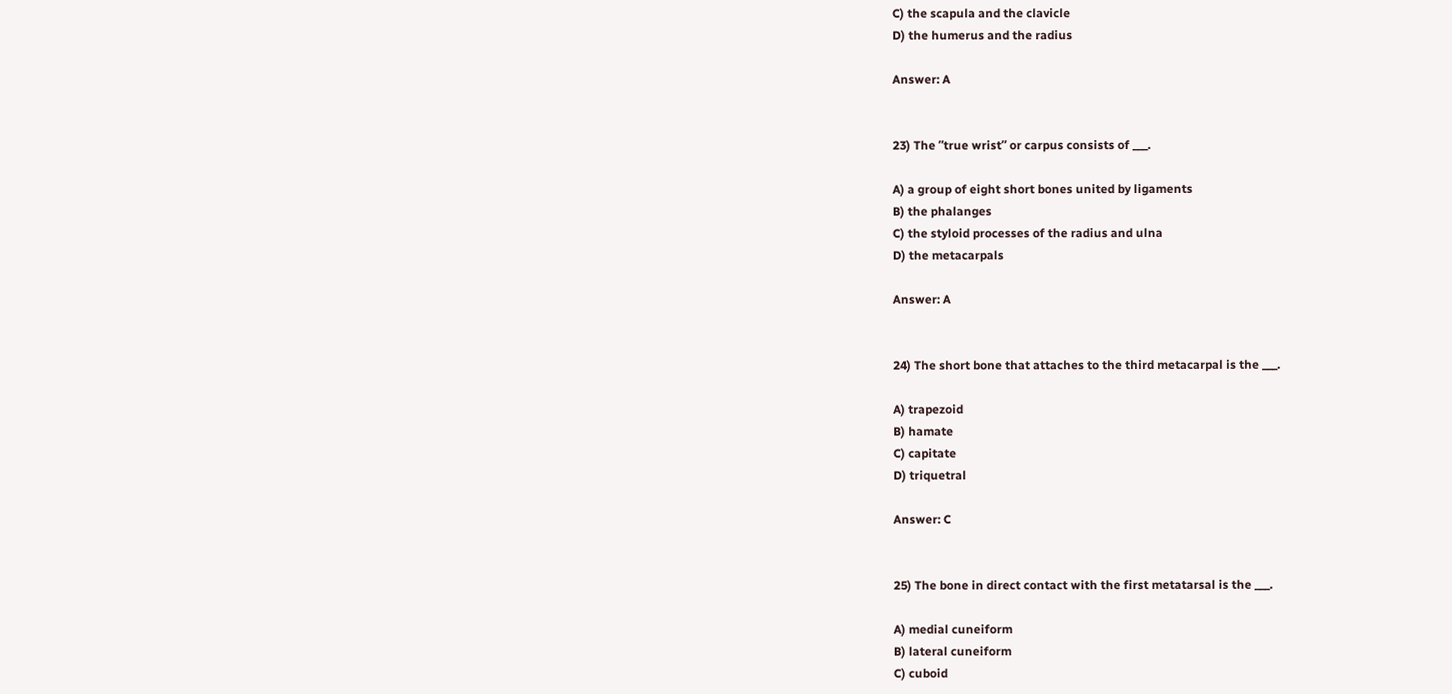C) the scapula and the clavicle
D) the humerus and the radius

Answer: A


23) The ʺtrue wristʺ or carpus consists of ___.

A) a group of eight short bones united by ligaments
B) the phalanges
C) the styloid processes of the radius and ulna
D) the metacarpals

Answer: A


24) The short bone that attaches to the third metacarpal is the ___.

A) trapezoid
B) hamate
C) capitate
D) triquetral

Answer: C


25) The bone in direct contact with the first metatarsal is the ___.

A) medial cuneiform
B) lateral cuneiform
C) cuboid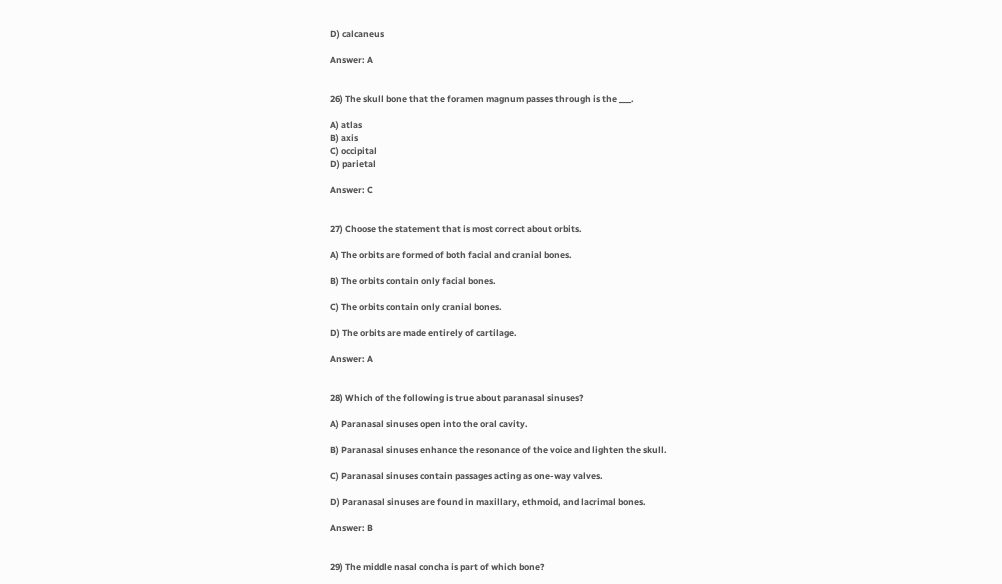D) calcaneus

Answer: A


26) The skull bone that the foramen magnum passes through is the ___.

A) atlas
B) axis
C) occipital
D) parietal

Answer: C


27) Choose the statement that is most correct about orbits.

A) The orbits are formed of both facial and cranial bones.

B) The orbits contain only facial bones.

C) The orbits contain only cranial bones.

D) The orbits are made entirely of cartilage.

Answer: A


28) Which of the following is true about paranasal sinuses?

A) Paranasal sinuses open into the oral cavity.

B) Paranasal sinuses enhance the resonance of the voice and lighten the skull.

C) Paranasal sinuses contain passages acting as one-way valves.

D) Paranasal sinuses are found in maxillary, ethmoid, and lacrimal bones.

Answer: B


29) The middle nasal concha is part of which bone?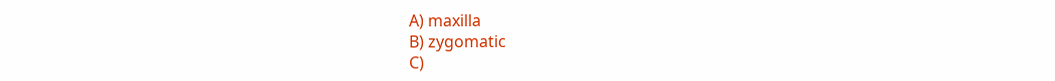A) maxilla
B) zygomatic
C)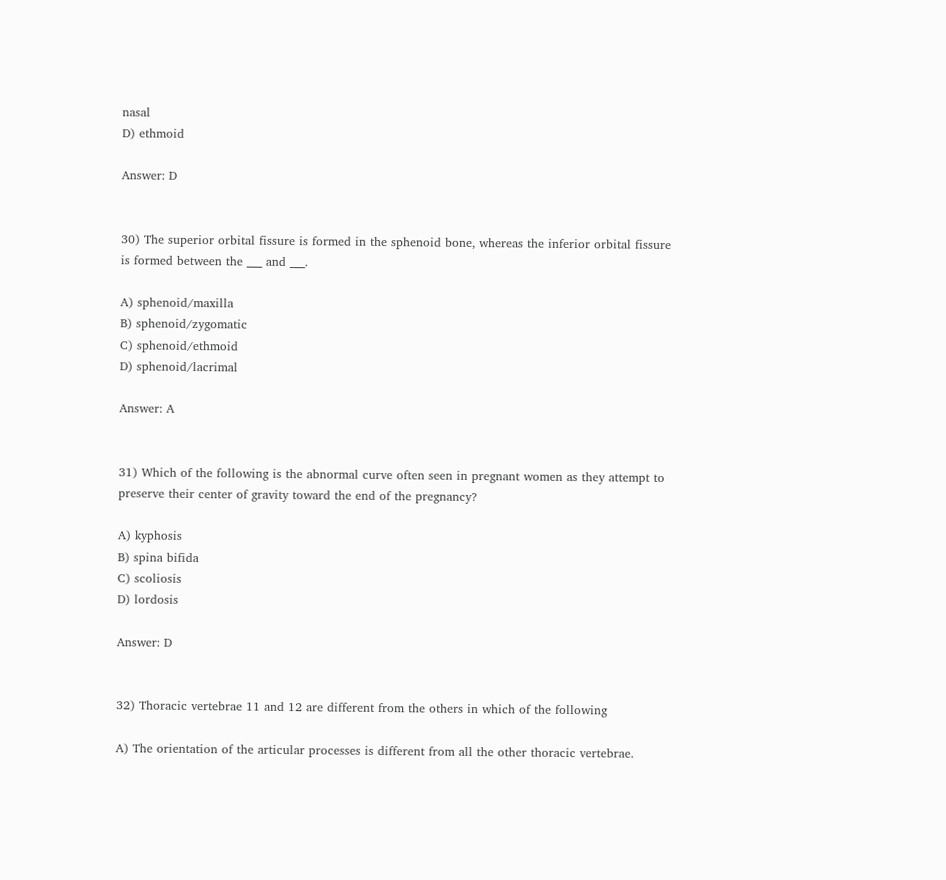nasal
D) ethmoid

Answer: D


30) The superior orbital fissure is formed in the sphenoid bone, whereas the inferior orbital fissure
is formed between the ___ and ___.

A) sphenoid/maxilla
B) sphenoid/zygomatic
C) sphenoid/ethmoid
D) sphenoid/lacrimal

Answer: A


31) Which of the following is the abnormal curve often seen in pregnant women as they attempt to
preserve their center of gravity toward the end of the pregnancy?

A) kyphosis
B) spina bifida
C) scoliosis
D) lordosis

Answer: D


32) Thoracic vertebrae 11 and 12 are different from the others in which of the following

A) The orientation of the articular processes is different from all the other thoracic vertebrae.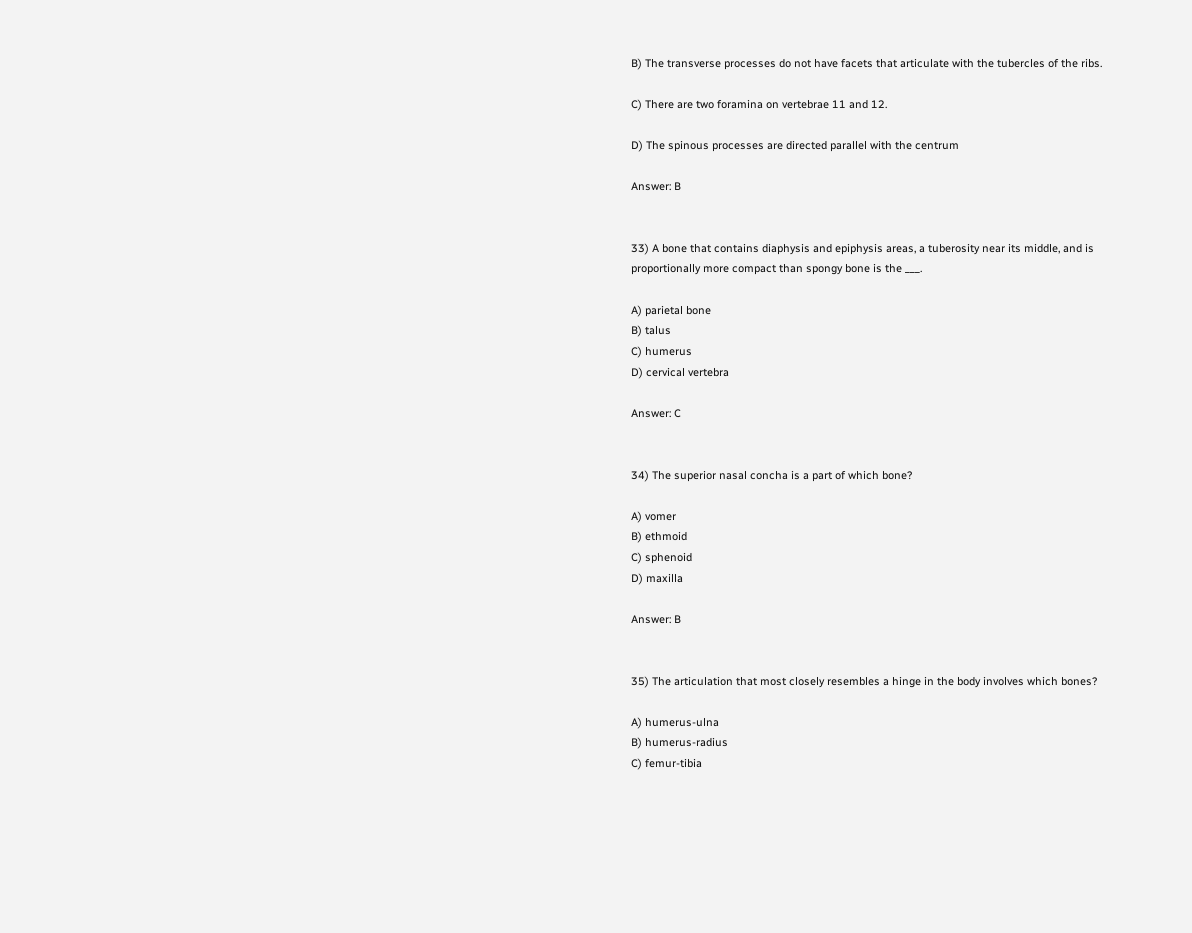B) The transverse processes do not have facets that articulate with the tubercles of the ribs.

C) There are two foramina on vertebrae 11 and 12.

D) The spinous processes are directed parallel with the centrum

Answer: B


33) A bone that contains diaphysis and epiphysis areas, a tuberosity near its middle, and is
proportionally more compact than spongy bone is the ___.

A) parietal bone
B) talus
C) humerus
D) cervical vertebra

Answer: C


34) The superior nasal concha is a part of which bone?

A) vomer
B) ethmoid
C) sphenoid
D) maxilla

Answer: B


35) The articulation that most closely resembles a hinge in the body involves which bones?

A) humerus-ulna
B) humerus-radius
C) femur-tibia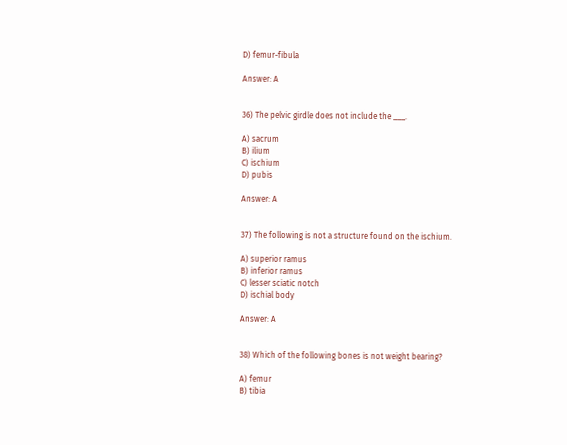D) femur-fibula

Answer: A


36) The pelvic girdle does not include the ___.

A) sacrum
B) ilium
C) ischium
D) pubis

Answer: A


37) The following is not a structure found on the ischium.

A) superior ramus
B) inferior ramus
C) lesser sciatic notch
D) ischial body

Answer: A


38) Which of the following bones is not weight bearing?

A) femur
B) tibia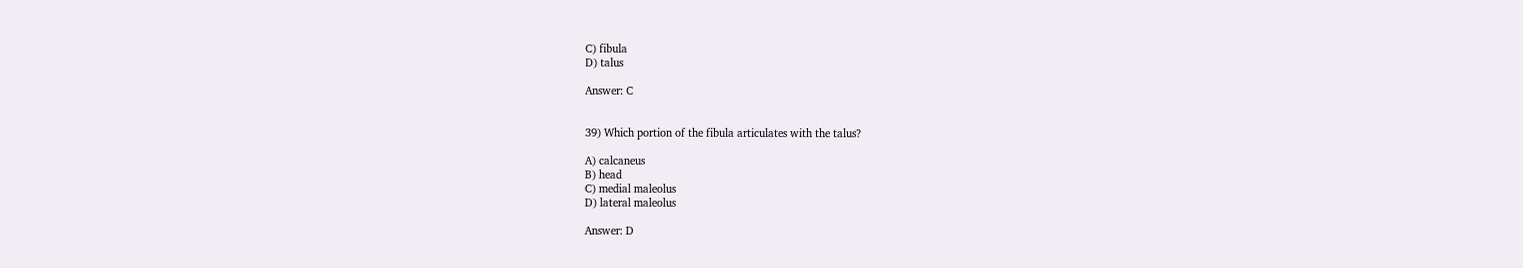C) fibula
D) talus

Answer: C


39) Which portion of the fibula articulates with the talus?

A) calcaneus
B) head
C) medial maleolus
D) lateral maleolus

Answer: D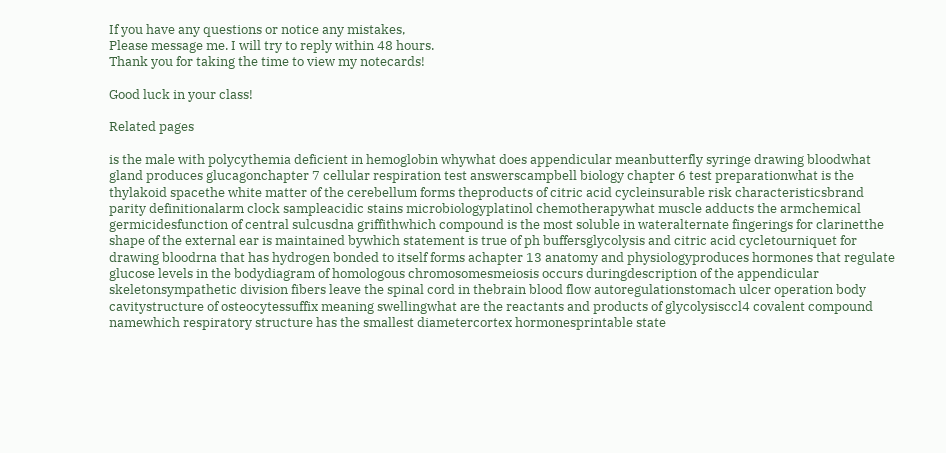If you have any questions or notice any mistakes,
Please message me. I will try to reply within 48 hours.
Thank you for taking the time to view my notecards!

Good luck in your class!

Related pages

is the male with polycythemia deficient in hemoglobin whywhat does appendicular meanbutterfly syringe drawing bloodwhat gland produces glucagonchapter 7 cellular respiration test answerscampbell biology chapter 6 test preparationwhat is the thylakoid spacethe white matter of the cerebellum forms theproducts of citric acid cycleinsurable risk characteristicsbrand parity definitionalarm clock sampleacidic stains microbiologyplatinol chemotherapywhat muscle adducts the armchemical germicidesfunction of central sulcusdna griffithwhich compound is the most soluble in wateralternate fingerings for clarinetthe shape of the external ear is maintained bywhich statement is true of ph buffersglycolysis and citric acid cycletourniquet for drawing bloodrna that has hydrogen bonded to itself forms achapter 13 anatomy and physiologyproduces hormones that regulate glucose levels in the bodydiagram of homologous chromosomesmeiosis occurs duringdescription of the appendicular skeletonsympathetic division fibers leave the spinal cord in thebrain blood flow autoregulationstomach ulcer operation body cavitystructure of osteocytessuffix meaning swellingwhat are the reactants and products of glycolysisccl4 covalent compound namewhich respiratory structure has the smallest diametercortex hormonesprintable state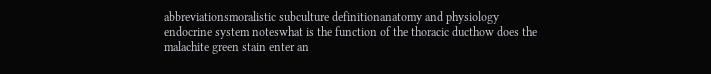abbreviationsmoralistic subculture definitionanatomy and physiology endocrine system noteswhat is the function of the thoracic ducthow does the malachite green stain enter an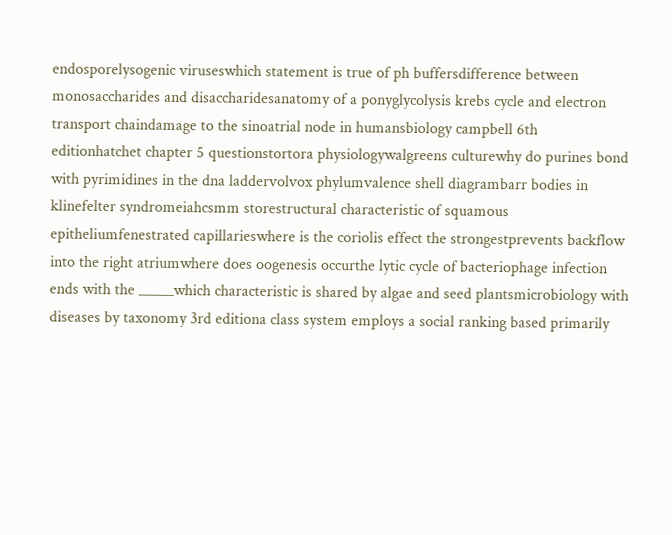endosporelysogenic viruseswhich statement is true of ph buffersdifference between monosaccharides and disaccharidesanatomy of a ponyglycolysis krebs cycle and electron transport chaindamage to the sinoatrial node in humansbiology campbell 6th editionhatchet chapter 5 questionstortora physiologywalgreens culturewhy do purines bond with pyrimidines in the dna laddervolvox phylumvalence shell diagrambarr bodies in klinefelter syndromeiahcsmm storestructural characteristic of squamous epitheliumfenestrated capillarieswhere is the coriolis effect the strongestprevents backflow into the right atriumwhere does oogenesis occurthe lytic cycle of bacteriophage infection ends with the _____which characteristic is shared by algae and seed plantsmicrobiology with diseases by taxonomy 3rd editiona class system employs a social ranking based primarily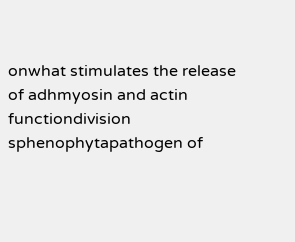onwhat stimulates the release of adhmyosin and actin functiondivision sphenophytapathogen of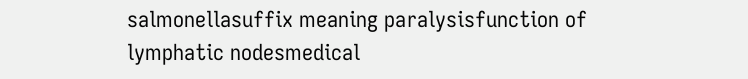salmonellasuffix meaning paralysisfunction of lymphatic nodesmedical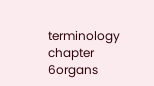terminology chapter 6organs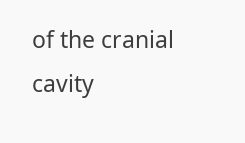of the cranial cavity